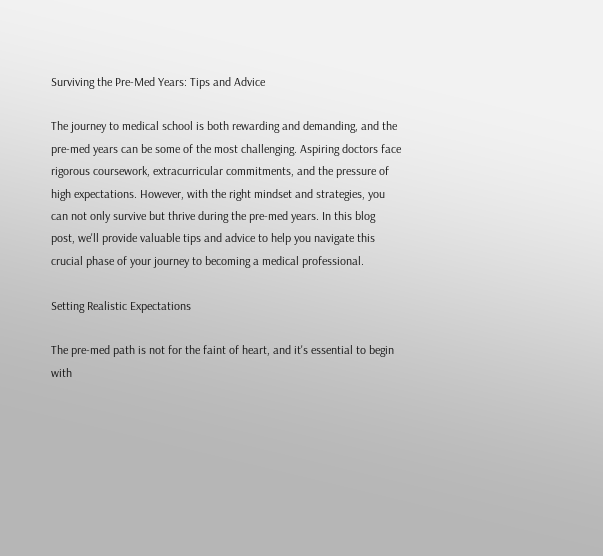Surviving the Pre-Med Years: Tips and Advice

The journey to medical school is both rewarding and demanding, and the pre-med years can be some of the most challenging. Aspiring doctors face rigorous coursework, extracurricular commitments, and the pressure of high expectations. However, with the right mindset and strategies, you can not only survive but thrive during the pre-med years. In this blog post, we'll provide valuable tips and advice to help you navigate this crucial phase of your journey to becoming a medical professional.

Setting Realistic Expectations

The pre-med path is not for the faint of heart, and it's essential to begin with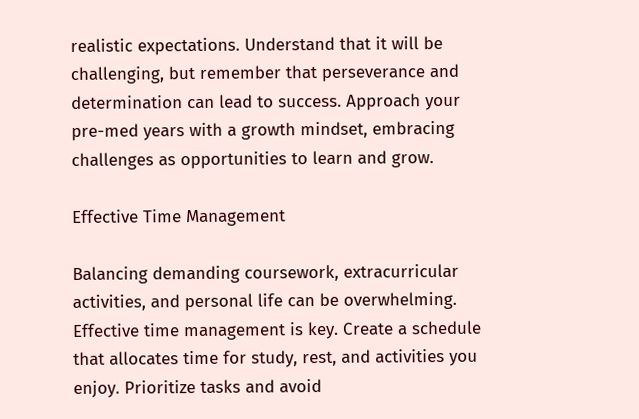realistic expectations. Understand that it will be challenging, but remember that perseverance and determination can lead to success. Approach your pre-med years with a growth mindset, embracing challenges as opportunities to learn and grow.

Effective Time Management

Balancing demanding coursework, extracurricular activities, and personal life can be overwhelming. Effective time management is key. Create a schedule that allocates time for study, rest, and activities you enjoy. Prioritize tasks and avoid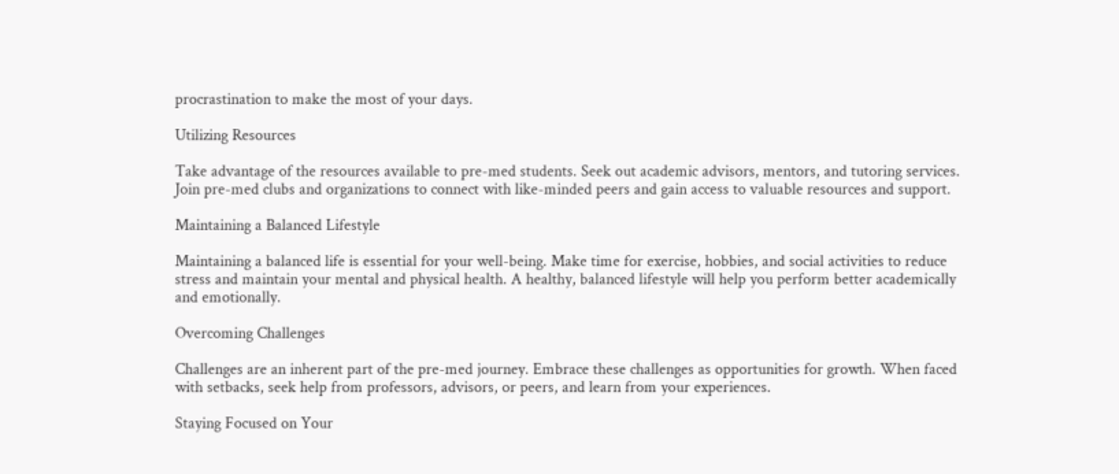procrastination to make the most of your days.

Utilizing Resources

Take advantage of the resources available to pre-med students. Seek out academic advisors, mentors, and tutoring services. Join pre-med clubs and organizations to connect with like-minded peers and gain access to valuable resources and support.

Maintaining a Balanced Lifestyle

Maintaining a balanced life is essential for your well-being. Make time for exercise, hobbies, and social activities to reduce stress and maintain your mental and physical health. A healthy, balanced lifestyle will help you perform better academically and emotionally.

Overcoming Challenges

Challenges are an inherent part of the pre-med journey. Embrace these challenges as opportunities for growth. When faced with setbacks, seek help from professors, advisors, or peers, and learn from your experiences.

Staying Focused on Your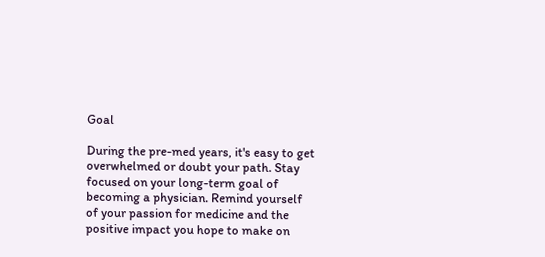Goal

During the pre-med years, it's easy to get overwhelmed or doubt your path. Stay focused on your long-term goal of becoming a physician. Remind yourself of your passion for medicine and the positive impact you hope to make on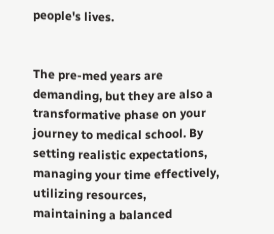people's lives.


The pre-med years are demanding, but they are also a transformative phase on your journey to medical school. By setting realistic expectations, managing your time effectively, utilizing resources, maintaining a balanced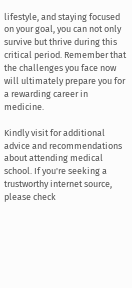lifestyle, and staying focused on your goal, you can not only survive but thrive during this critical period. Remember that the challenges you face now will ultimately prepare you for a rewarding career in medicine.

Kindly visit for additional advice and recommendations about attending medical school. If you're seeking a trustworthy internet source, please check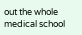out the whole medical school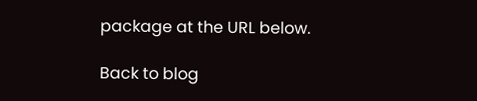package at the URL below.

Back to blog